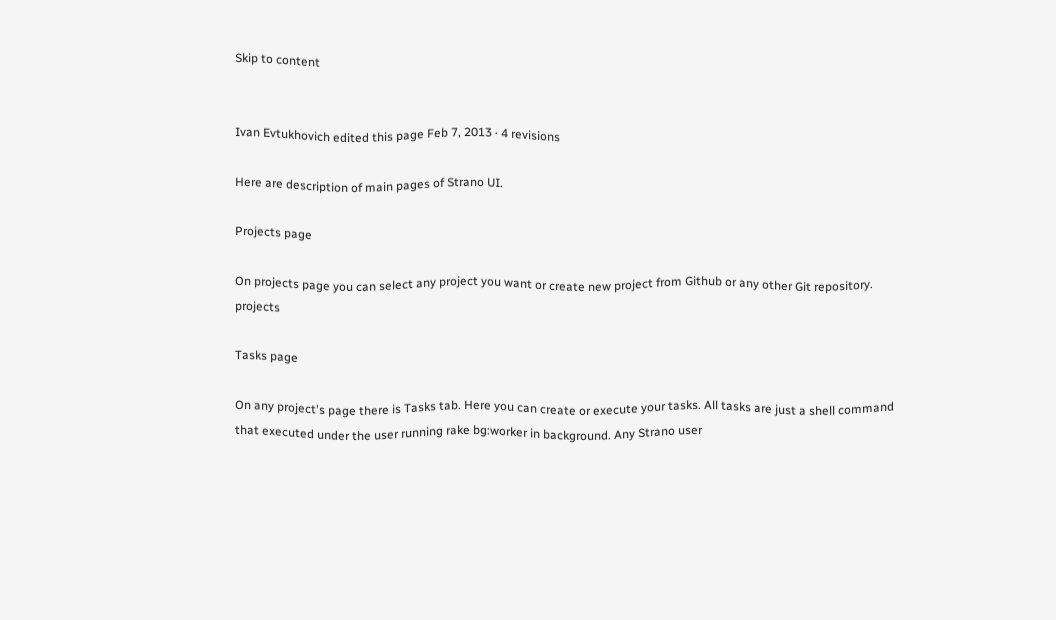Skip to content


Ivan Evtukhovich edited this page Feb 7, 2013 · 4 revisions

Here are description of main pages of Strano UI.

Projects page

On projects page you can select any project you want or create new project from Github or any other Git repository. projects

Tasks page

On any project's page there is Tasks tab. Here you can create or execute your tasks. All tasks are just a shell command that executed under the user running rake bg:worker in background. Any Strano user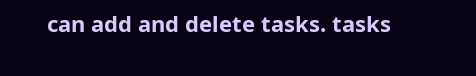can add and delete tasks. tasks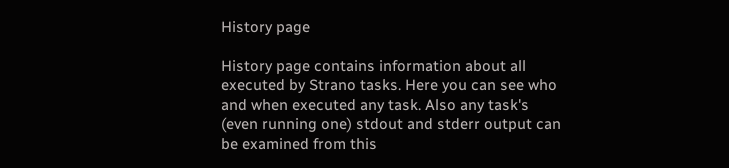History page

History page contains information about all executed by Strano tasks. Here you can see who and when executed any task. Also any task's (even running one) stdout and stderr output can be examined from this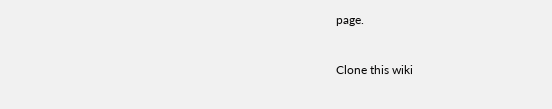page.


Clone this wiki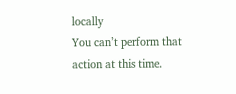locally
You can’t perform that action at this time.